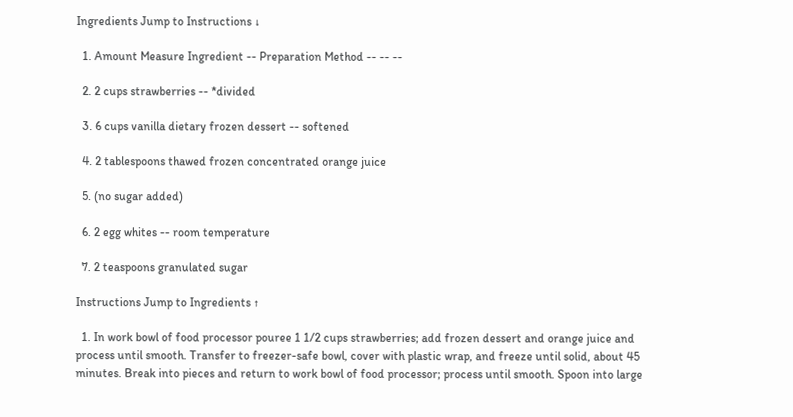Ingredients Jump to Instructions ↓

  1. Amount Measure Ingredient -- Preparation Method -- -- --

  2. 2 cups strawberries -- *divided

  3. 6 cups vanilla dietary frozen dessert -- softened

  4. 2 tablespoons thawed frozen concentrated orange juice

  5. (no sugar added)

  6. 2 egg whites -- room temperature

  7. 2 teaspoons granulated sugar

Instructions Jump to Ingredients ↑

  1. In work bowl of food processor pouree 1 1/2 cups strawberries; add frozen dessert and orange juice and process until smooth. Transfer to freezer-safe bowl, cover with plastic wrap, and freeze until solid, about 45 minutes. Break into pieces and return to work bowl of food processor; process until smooth. Spoon into large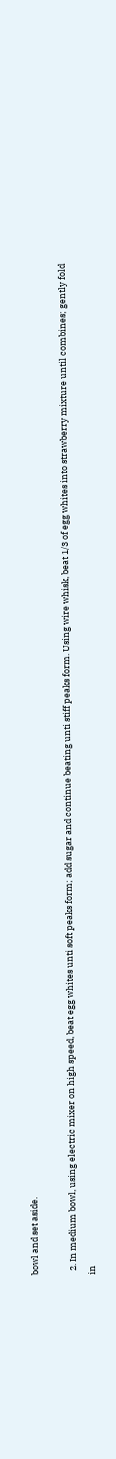bowl and set aside.

  2. In medium bowl, using electric mixer on high speed, beat egg whites unti soft peaks form; add sugar and continue beating unti stiff peaks form. Using wire whisk, beat 1/3 of egg whites into strawberry mixture until combines; gently fold in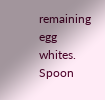remaining egg whites. Spoon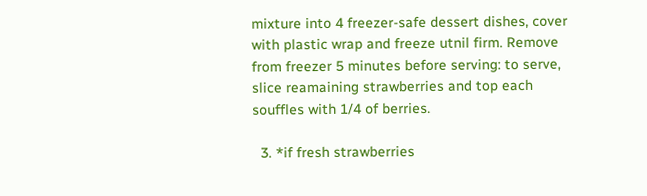mixture into 4 freezer-safe dessert dishes, cover with plastic wrap and freeze utnil firm. Remove from freezer 5 minutes before serving: to serve, slice reamaining strawberries and top each souffles with 1/4 of berries.

  3. *if fresh strawberries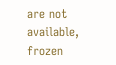are not available, frozen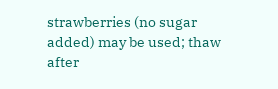strawberries (no sugar added) may be used; thaw after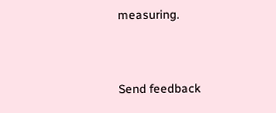measuring.


Send feedback